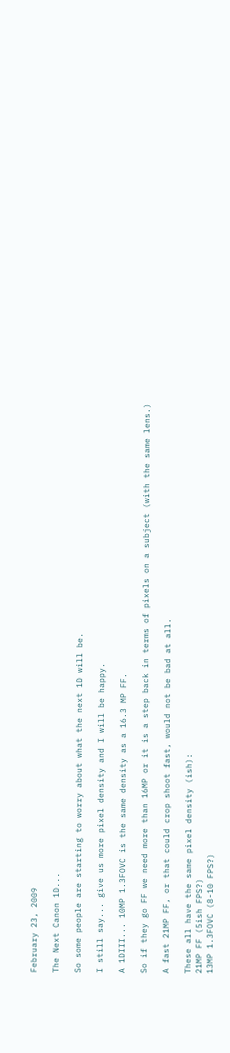February 23, 2009

The Next Canon 1D...

So some people are starting to worry about what the next 1D will be.

I still say... give us more pixel density and I will be happy.

A 1DIII... 10MP 1.3FOVC is the same density as a 16.3 MP FF.

So if they go FF we need more than 16MP or it is a step back in terms of pixels on a subject (with the same lens.)

A fast 21MP FF, or that could crop shoot fast, would not be bad at all.

These all have the same pixel density (ish):
21MP FF (5ish FPS?)
13MP 1.3FOVC (8-10 FPS?)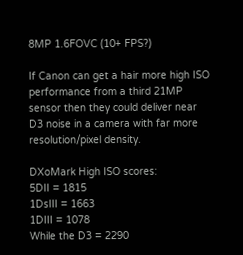8MP 1.6FOVC (10+ FPS?)

If Canon can get a hair more high ISO performance from a third 21MP sensor then they could deliver near D3 noise in a camera with far more resolution/pixel density.

DXoMark High ISO scores:
5DII = 1815
1DsIII = 1663
1DIII = 1078
While the D3 = 2290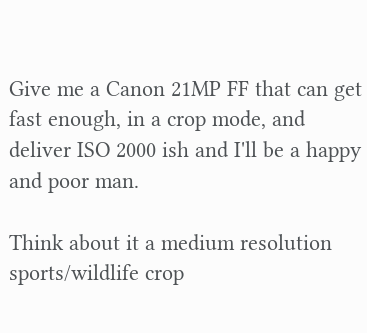Give me a Canon 21MP FF that can get fast enough, in a crop mode, and deliver ISO 2000 ish and I'll be a happy and poor man.

Think about it a medium resolution sports/wildlife crop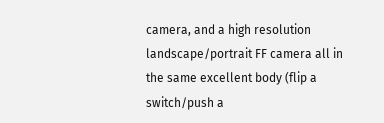camera, and a high resolution landscape/portrait FF camera all in the same excellent body (flip a switch/push a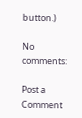button.)

No comments:

Post a Comment